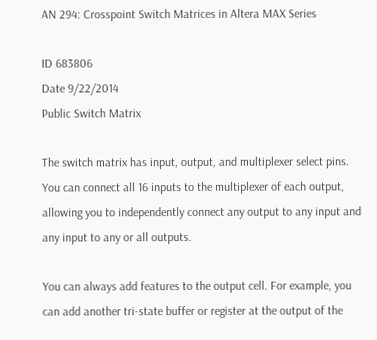AN 294: Crosspoint Switch Matrices in Altera MAX Series

ID 683806
Date 9/22/2014
Public Switch Matrix

The switch matrix has input, output, and multiplexer select pins. You can connect all 16 inputs to the multiplexer of each output, allowing you to independently connect any output to any input and any input to any or all outputs.

You can always add features to the output cell. For example, you can add another tri-state buffer or register at the output of the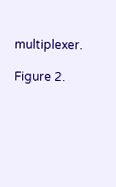multiplexer.

Figure 2.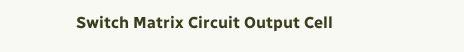Switch Matrix Circuit Output Cell